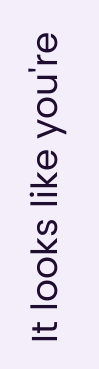It looks like you're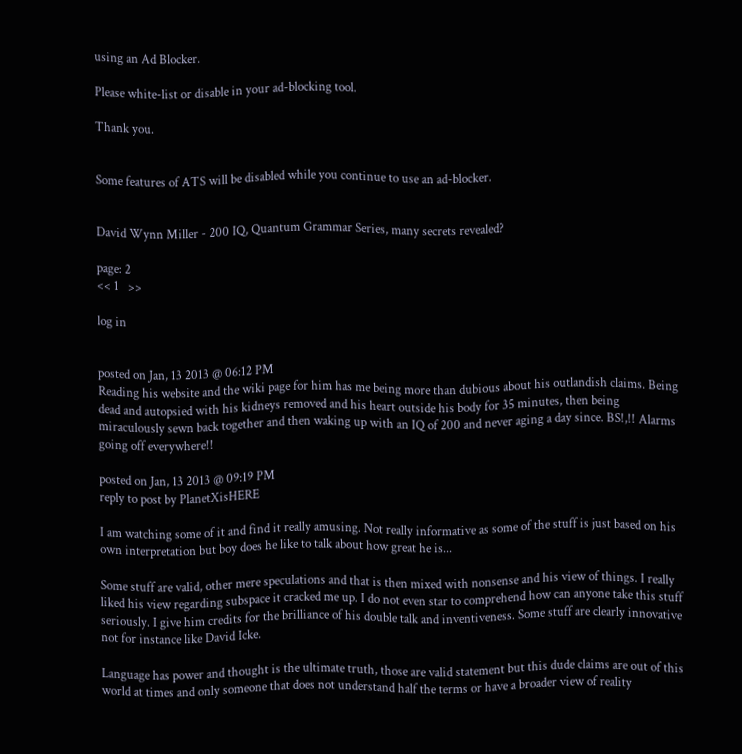using an Ad Blocker.

Please white-list or disable in your ad-blocking tool.

Thank you.


Some features of ATS will be disabled while you continue to use an ad-blocker.


David Wynn Miller - 200 IQ, Quantum Grammar Series, many secrets revealed?

page: 2
<< 1   >>

log in


posted on Jan, 13 2013 @ 06:12 PM
Reading his website and the wiki page for him has me being more than dubious about his outlandish claims. Being dead and autopsied with his kidneys removed and his heart outside his body for 35 minutes, then being miraculously sewn back together and then waking up with an IQ of 200 and never aging a day since. BS!,!! Alarms going off everywhere!!

posted on Jan, 13 2013 @ 09:19 PM
reply to post by PlanetXisHERE

I am watching some of it and find it really amusing. Not really informative as some of the stuff is just based on his own interpretation but boy does he like to talk about how great he is...

Some stuff are valid, other mere speculations and that is then mixed with nonsense and his view of things. I really liked his view regarding subspace it cracked me up. I do not even star to comprehend how can anyone take this stuff seriously. I give him credits for the brilliance of his double talk and inventiveness. Some stuff are clearly innovative not for instance like David Icke.

Language has power and thought is the ultimate truth, those are valid statement but this dude claims are out of this world at times and only someone that does not understand half the terms or have a broader view of reality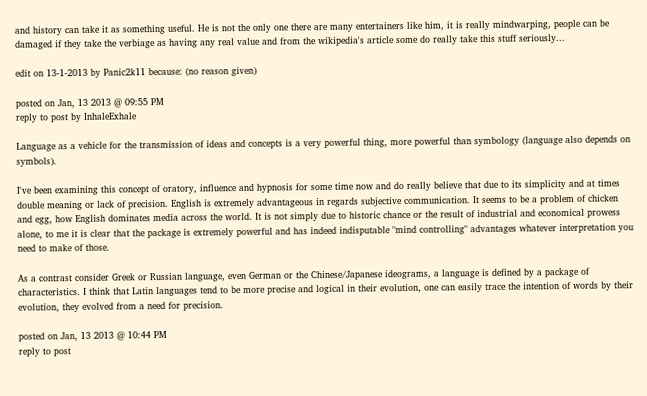and history can take it as something useful. He is not the only one there are many entertainers like him, it is really mindwarping, people can be damaged if they take the verbiage as having any real value and from the wikipedia's article some do really take this stuff seriously...

edit on 13-1-2013 by Panic2k11 because: (no reason given)

posted on Jan, 13 2013 @ 09:55 PM
reply to post by InhaleExhale

Language as a vehicle for the transmission of ideas and concepts is a very powerful thing, more powerful than symbology (language also depends on symbols).

I've been examining this concept of oratory, influence and hypnosis for some time now and do really believe that due to its simplicity and at times double meaning or lack of precision. English is extremely advantageous in regards subjective communication. It seems to be a problem of chicken and egg, how English dominates media across the world. It is not simply due to historic chance or the result of industrial and economical prowess alone, to me it is clear that the package is extremely powerful and has indeed indisputable "mind controlling" advantages whatever interpretation you need to make of those.

As a contrast consider Greek or Russian language, even German or the Chinese/Japanese ideograms, a language is defined by a package of characteristics. I think that Latin languages tend to be more precise and logical in their evolution, one can easily trace the intention of words by their evolution, they evolved from a need for precision.

posted on Jan, 13 2013 @ 10:44 PM
reply to post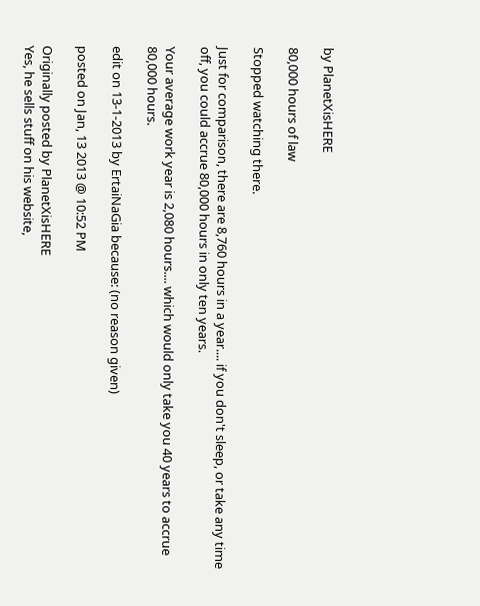by PlanetXisHERE

80,000 hours of law

Stopped watching there.

Just for comparison, there are 8,760 hours in a year.... if you don't sleep, or take any time off, you could accrue 80,000 hours in only ten years.

Your average work year is 2,080 hours.... which would only take you 40 years to accrue 80,000 hours.

edit on 13-1-2013 by ErtaiNaGia because: (no reason given)

posted on Jan, 13 2013 @ 10:52 PM

Originally posted by PlanetXisHERE
Yes, he sells stuff on his website,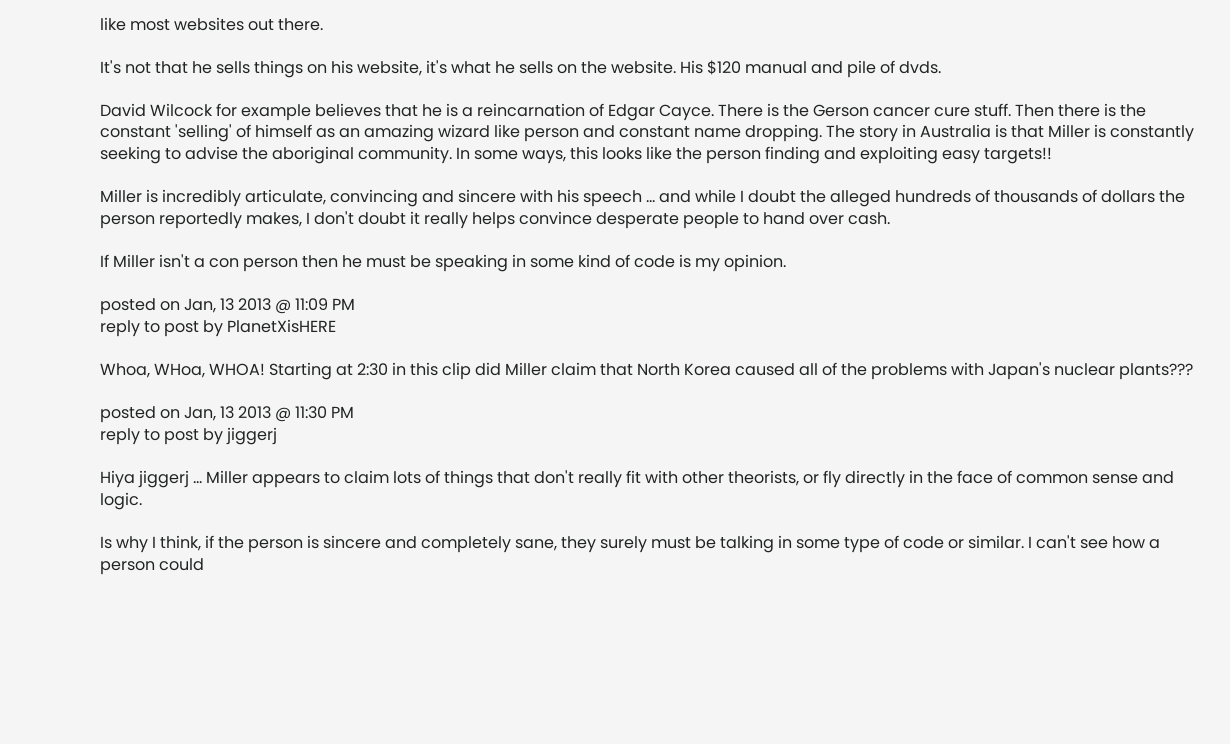like most websites out there.

It's not that he sells things on his website, it's what he sells on the website. His $120 manual and pile of dvds.

David Wilcock for example believes that he is a reincarnation of Edgar Cayce. There is the Gerson cancer cure stuff. Then there is the constant 'selling' of himself as an amazing wizard like person and constant name dropping. The story in Australia is that Miller is constantly seeking to advise the aboriginal community. In some ways, this looks like the person finding and exploiting easy targets!!

Miller is incredibly articulate, convincing and sincere with his speech ... and while I doubt the alleged hundreds of thousands of dollars the person reportedly makes, I don't doubt it really helps convince desperate people to hand over cash.

If Miller isn't a con person then he must be speaking in some kind of code is my opinion.

posted on Jan, 13 2013 @ 11:09 PM
reply to post by PlanetXisHERE

Whoa, WHoa, WHOA! Starting at 2:30 in this clip did Miller claim that North Korea caused all of the problems with Japan's nuclear plants???

posted on Jan, 13 2013 @ 11:30 PM
reply to post by jiggerj

Hiya jiggerj ... Miller appears to claim lots of things that don't really fit with other theorists, or fly directly in the face of common sense and logic.

Is why I think, if the person is sincere and completely sane, they surely must be talking in some type of code or similar. I can't see how a person could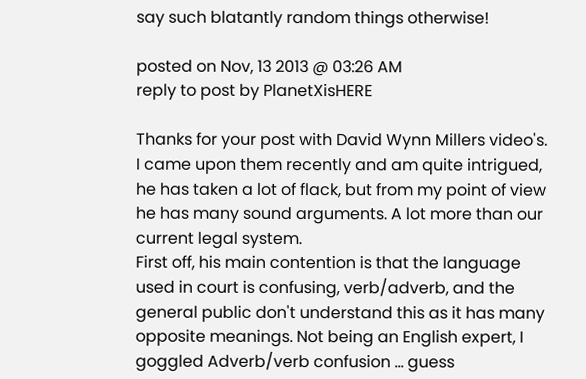say such blatantly random things otherwise!

posted on Nov, 13 2013 @ 03:26 AM
reply to post by PlanetXisHERE

Thanks for your post with David Wynn Millers video's.
I came upon them recently and am quite intrigued, he has taken a lot of flack, but from my point of view he has many sound arguments. A lot more than our current legal system.
First off, his main contention is that the language used in court is confusing, verb/adverb, and the general public don't understand this as it has many opposite meanings. Not being an English expert, I goggled Adverb/verb confusion ... guess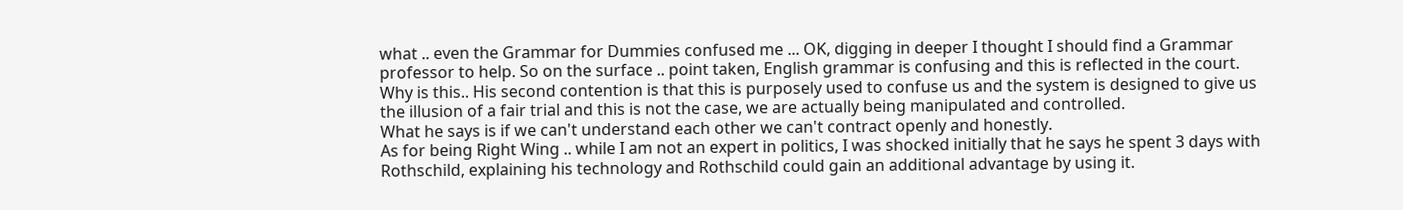what .. even the Grammar for Dummies confused me ... OK, digging in deeper I thought I should find a Grammar professor to help. So on the surface .. point taken, English grammar is confusing and this is reflected in the court.
Why is this.. His second contention is that this is purposely used to confuse us and the system is designed to give us the illusion of a fair trial and this is not the case, we are actually being manipulated and controlled.
What he says is if we can't understand each other we can't contract openly and honestly.
As for being Right Wing .. while I am not an expert in politics, I was shocked initially that he says he spent 3 days with Rothschild, explaining his technology and Rothschild could gain an additional advantage by using it.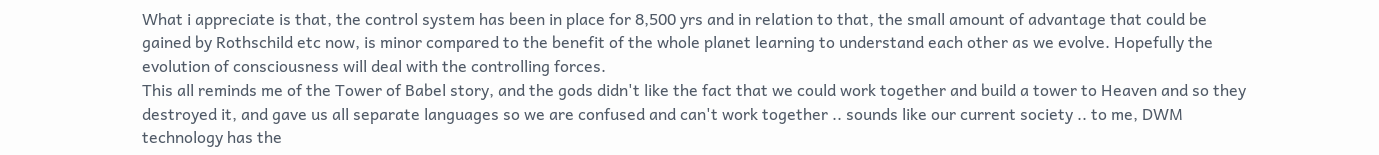What i appreciate is that, the control system has been in place for 8,500 yrs and in relation to that, the small amount of advantage that could be gained by Rothschild etc now, is minor compared to the benefit of the whole planet learning to understand each other as we evolve. Hopefully the evolution of consciousness will deal with the controlling forces.
This all reminds me of the Tower of Babel story, and the gods didn't like the fact that we could work together and build a tower to Heaven and so they destroyed it, and gave us all separate languages so we are confused and can't work together .. sounds like our current society .. to me, DWM technology has the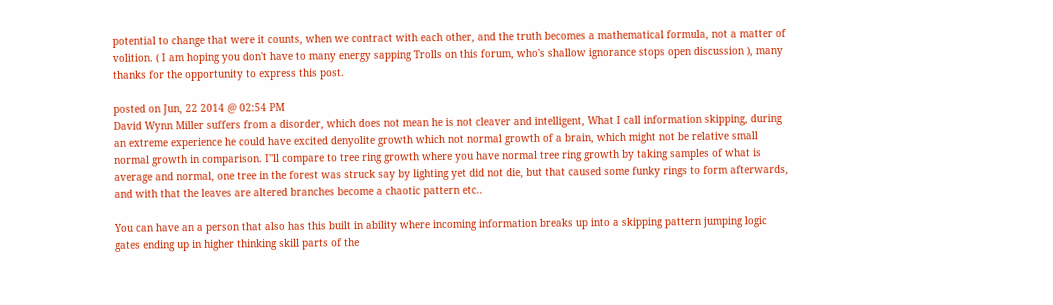potential to change that were it counts, when we contract with each other, and the truth becomes a mathematical formula, not a matter of volition. ( I am hoping you don't have to many energy sapping Trolls on this forum, who's shallow ignorance stops open discussion ), many thanks for the opportunity to express this post.

posted on Jun, 22 2014 @ 02:54 PM
David Wynn Miller suffers from a disorder, which does not mean he is not cleaver and intelligent, What I call information skipping, during an extreme experience he could have excited denyolite growth which not normal growth of a brain, which might not be relative small normal growth in comparison. I''ll compare to tree ring growth where you have normal tree ring growth by taking samples of what is average and normal, one tree in the forest was struck say by lighting yet did not die, but that caused some funky rings to form afterwards, and with that the leaves are altered branches become a chaotic pattern etc..

You can have an a person that also has this built in ability where incoming information breaks up into a skipping pattern jumping logic gates ending up in higher thinking skill parts of the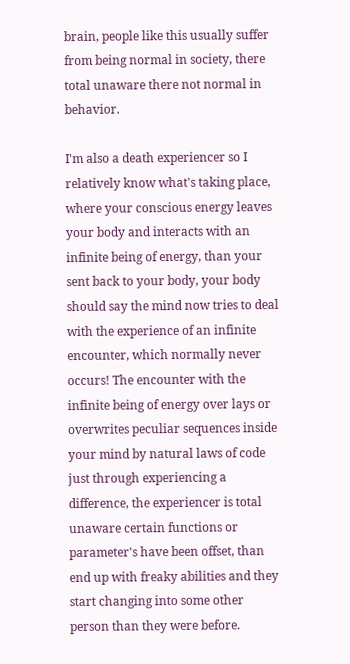brain, people like this usually suffer from being normal in society, there total unaware there not normal in behavior.

I'm also a death experiencer so I relatively know what's taking place, where your conscious energy leaves your body and interacts with an infinite being of energy, than your sent back to your body, your body should say the mind now tries to deal with the experience of an infinite encounter, which normally never occurs! The encounter with the infinite being of energy over lays or overwrites peculiar sequences inside your mind by natural laws of code just through experiencing a difference, the experiencer is total unaware certain functions or parameter's have been offset, than end up with freaky abilities and they start changing into some other person than they were before.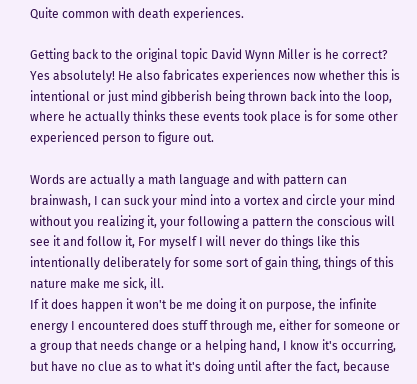Quite common with death experiences.

Getting back to the original topic David Wynn Miller is he correct? Yes absolutely! He also fabricates experiences now whether this is intentional or just mind gibberish being thrown back into the loop, where he actually thinks these events took place is for some other experienced person to figure out.

Words are actually a math language and with pattern can brainwash, I can suck your mind into a vortex and circle your mind without you realizing it, your following a pattern the conscious will see it and follow it, For myself I will never do things like this intentionally deliberately for some sort of gain thing, things of this nature make me sick, ill.
If it does happen it won't be me doing it on purpose, the infinite energy I encountered does stuff through me, either for someone or a group that needs change or a helping hand, I know it's occurring, but have no clue as to what it's doing until after the fact, because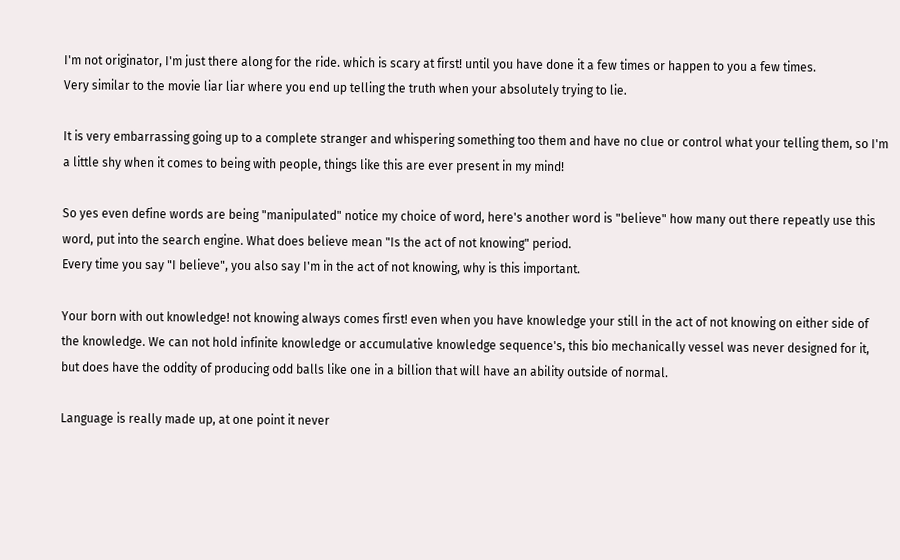I'm not originator, I'm just there along for the ride. which is scary at first! until you have done it a few times or happen to you a few times.
Very similar to the movie liar liar where you end up telling the truth when your absolutely trying to lie.

It is very embarrassing going up to a complete stranger and whispering something too them and have no clue or control what your telling them, so I'm a little shy when it comes to being with people, things like this are ever present in my mind!

So yes even define words are being "manipulated" notice my choice of word, here's another word is "believe" how many out there repeatly use this word, put into the search engine. What does believe mean "Is the act of not knowing" period.
Every time you say "I believe", you also say I'm in the act of not knowing, why is this important.

Your born with out knowledge! not knowing always comes first! even when you have knowledge your still in the act of not knowing on either side of the knowledge. We can not hold infinite knowledge or accumulative knowledge sequence's, this bio mechanically vessel was never designed for it, but does have the oddity of producing odd balls like one in a billion that will have an ability outside of normal.

Language is really made up, at one point it never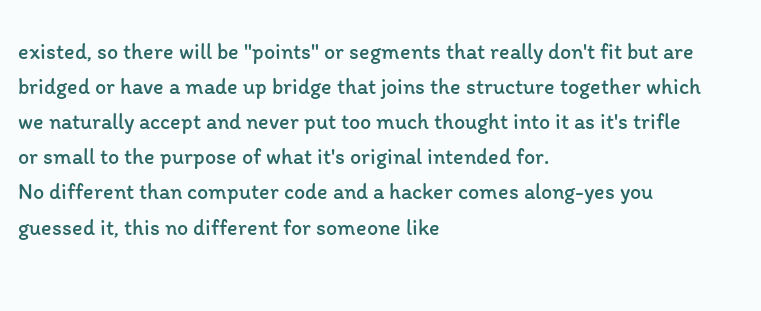existed, so there will be "points" or segments that really don't fit but are bridged or have a made up bridge that joins the structure together which we naturally accept and never put too much thought into it as it's trifle or small to the purpose of what it's original intended for.
No different than computer code and a hacker comes along-yes you guessed it, this no different for someone like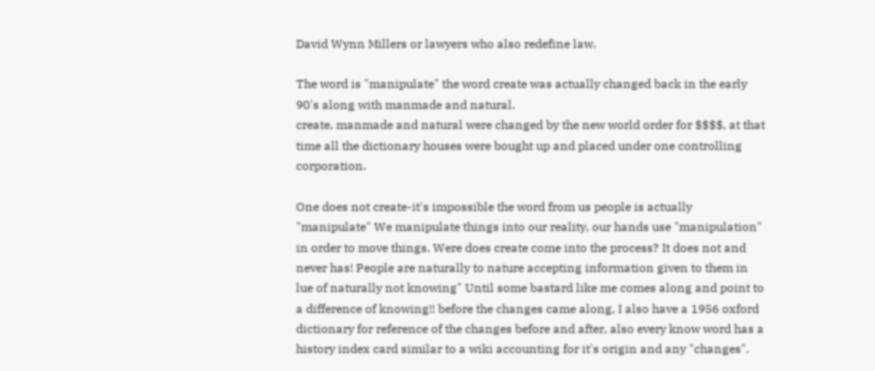David Wynn Millers or lawyers who also redefine law.

The word is "manipulate" the word create was actually changed back in the early 90's along with manmade and natural.
create, manmade and natural were changed by the new world order for $$$$, at that time all the dictionary houses were bought up and placed under one controlling corporation.

One does not create-it's impossible the word from us people is actually "manipulate" We manipulate things into our reality, our hands use "manipulation" in order to move things. Were does create come into the process? It does not and never has! People are naturally to nature accepting information given to them in lue of naturally not knowing" Until some bastard like me comes along and point to a difference of knowing!! before the changes came along, I also have a 1956 oxford dictionary for reference of the changes before and after, also every know word has a history index card similar to a wiki accounting for it's origin and any "changes".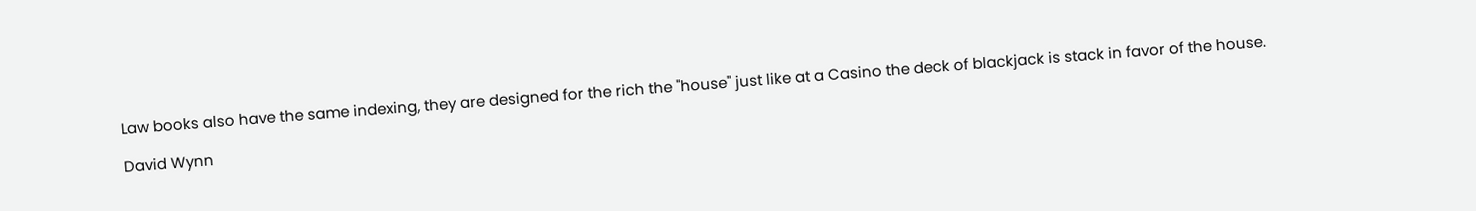Law books also have the same indexing, they are designed for the rich the "house" just like at a Casino the deck of blackjack is stack in favor of the house.

David Wynn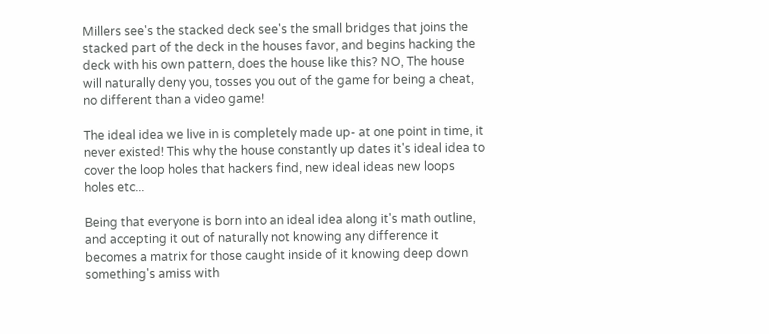Millers see's the stacked deck see's the small bridges that joins the stacked part of the deck in the houses favor, and begins hacking the deck with his own pattern, does the house like this? NO, The house will naturally deny you, tosses you out of the game for being a cheat, no different than a video game!

The ideal idea we live in is completely made up- at one point in time, it never existed! This why the house constantly up dates it's ideal idea to cover the loop holes that hackers find, new ideal ideas new loops holes etc...

Being that everyone is born into an ideal idea along it's math outline, and accepting it out of naturally not knowing any difference it becomes a matrix for those caught inside of it knowing deep down something's amiss with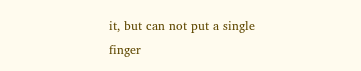it, but can not put a single finger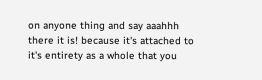on anyone thing and say aaahhh there it is! because it's attached to it's entirety as a whole that you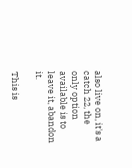also live on, it's a catch 22, the only option available is to leave it, abandon it.

This is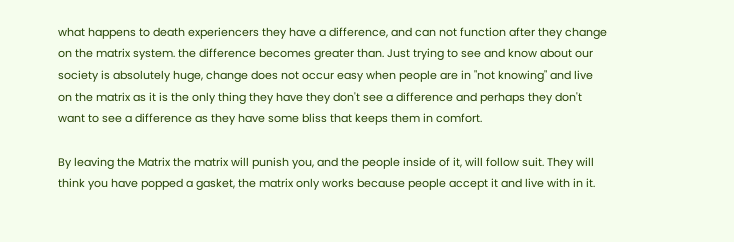what happens to death experiencers they have a difference, and can not function after they change on the matrix system. the difference becomes greater than. Just trying to see and know about our society is absolutely huge, change does not occur easy when people are in "not knowing" and live on the matrix as it is the only thing they have they don't see a difference and perhaps they don't want to see a difference as they have some bliss that keeps them in comfort.

By leaving the Matrix the matrix will punish you, and the people inside of it, will follow suit. They will think you have popped a gasket, the matrix only works because people accept it and live with in it.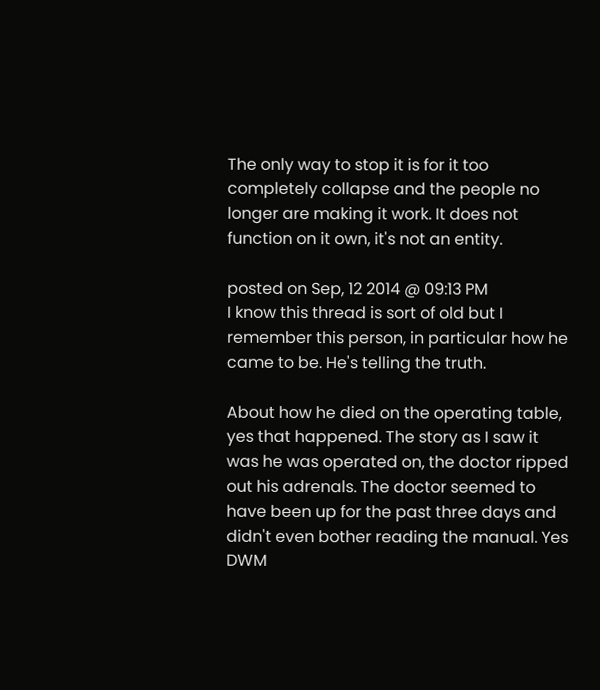The only way to stop it is for it too completely collapse and the people no longer are making it work. It does not function on it own, it's not an entity.

posted on Sep, 12 2014 @ 09:13 PM
I know this thread is sort of old but I remember this person, in particular how he came to be. He's telling the truth.

About how he died on the operating table, yes that happened. The story as I saw it was he was operated on, the doctor ripped out his adrenals. The doctor seemed to have been up for the past three days and didn't even bother reading the manual. Yes DWM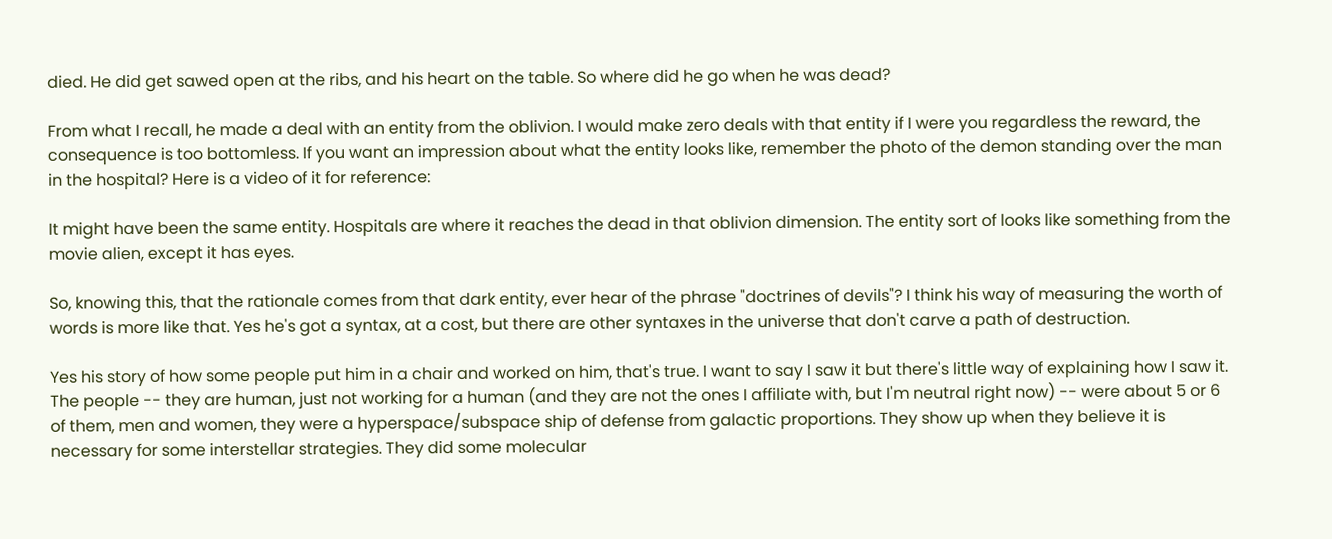died. He did get sawed open at the ribs, and his heart on the table. So where did he go when he was dead?

From what I recall, he made a deal with an entity from the oblivion. I would make zero deals with that entity if I were you regardless the reward, the consequence is too bottomless. If you want an impression about what the entity looks like, remember the photo of the demon standing over the man in the hospital? Here is a video of it for reference:

It might have been the same entity. Hospitals are where it reaches the dead in that oblivion dimension. The entity sort of looks like something from the movie alien, except it has eyes.

So, knowing this, that the rationale comes from that dark entity, ever hear of the phrase "doctrines of devils"? I think his way of measuring the worth of words is more like that. Yes he's got a syntax, at a cost, but there are other syntaxes in the universe that don't carve a path of destruction.

Yes his story of how some people put him in a chair and worked on him, that's true. I want to say I saw it but there's little way of explaining how I saw it. The people -- they are human, just not working for a human (and they are not the ones I affiliate with, but I'm neutral right now) -- were about 5 or 6 of them, men and women, they were a hyperspace/subspace ship of defense from galactic proportions. They show up when they believe it is necessary for some interstellar strategies. They did some molecular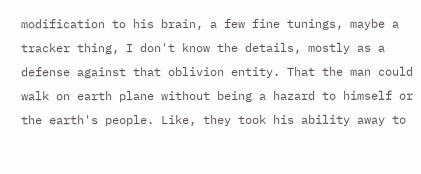modification to his brain, a few fine tunings, maybe a tracker thing, I don't know the details, mostly as a defense against that oblivion entity. That the man could walk on earth plane without being a hazard to himself or the earth's people. Like, they took his ability away to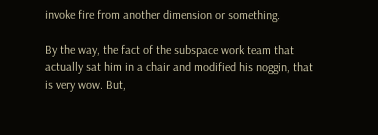invoke fire from another dimension or something.

By the way, the fact of the subspace work team that actually sat him in a chair and modified his noggin, that is very wow. But,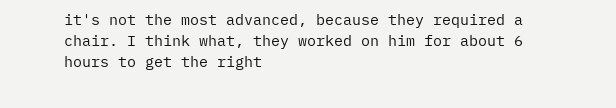it's not the most advanced, because they required a chair. I think what, they worked on him for about 6 hours to get the right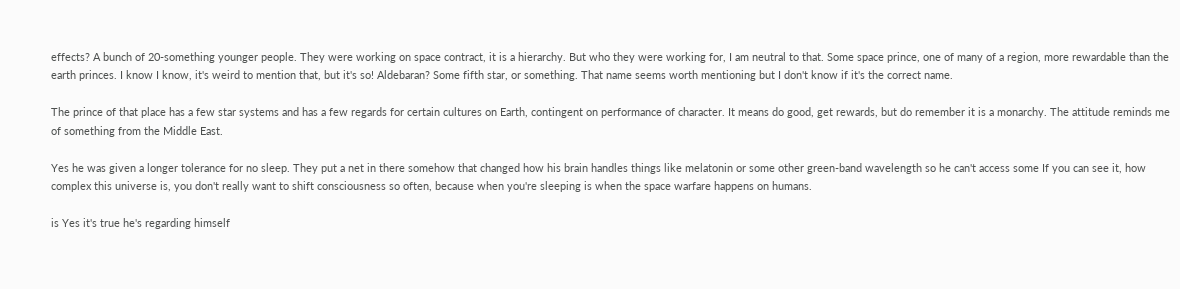effects? A bunch of 20-something younger people. They were working on space contract, it is a hierarchy. But who they were working for, I am neutral to that. Some space prince, one of many of a region, more rewardable than the earth princes. I know I know, it's weird to mention that, but it's so! Aldebaran? Some fifth star, or something. That name seems worth mentioning but I don't know if it's the correct name.

The prince of that place has a few star systems and has a few regards for certain cultures on Earth, contingent on performance of character. It means do good, get rewards, but do remember it is a monarchy. The attitude reminds me of something from the Middle East.

Yes he was given a longer tolerance for no sleep. They put a net in there somehow that changed how his brain handles things like melatonin or some other green-band wavelength so he can't access some If you can see it, how complex this universe is, you don't really want to shift consciousness so often, because when you're sleeping is when the space warfare happens on humans.

is Yes it's true he's regarding himself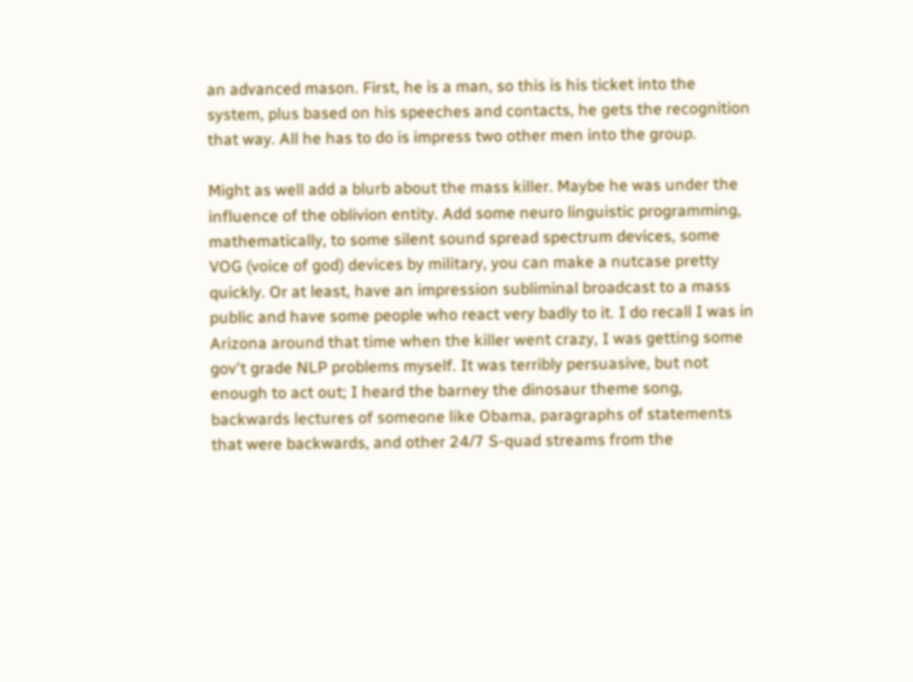an advanced mason. First, he is a man, so this is his ticket into the system, plus based on his speeches and contacts, he gets the recognition that way. All he has to do is impress two other men into the group.

Might as well add a blurb about the mass killer. Maybe he was under the influence of the oblivion entity. Add some neuro linguistic programming, mathematically, to some silent sound spread spectrum devices, some VOG (voice of god) devices by military, you can make a nutcase pretty quickly. Or at least, have an impression subliminal broadcast to a mass public and have some people who react very badly to it. I do recall I was in Arizona around that time when the killer went crazy, I was getting some gov't grade NLP problems myself. It was terribly persuasive, but not enough to act out; I heard the barney the dinosaur theme song, backwards lectures of someone like Obama, paragraphs of statements that were backwards, and other 24/7 S-quad streams from the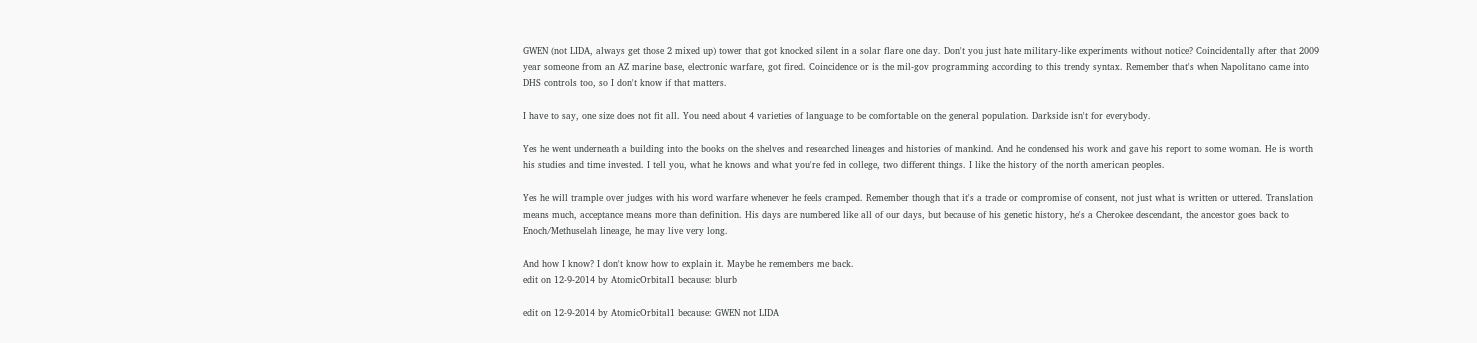GWEN (not LIDA, always get those 2 mixed up) tower that got knocked silent in a solar flare one day. Don't you just hate military-like experiments without notice? Coincidentally after that 2009 year someone from an AZ marine base, electronic warfare, got fired. Coincidence or is the mil-gov programming according to this trendy syntax. Remember that's when Napolitano came into DHS controls too, so I don't know if that matters.

I have to say, one size does not fit all. You need about 4 varieties of language to be comfortable on the general population. Darkside isn't for everybody.

Yes he went underneath a building into the books on the shelves and researched lineages and histories of mankind. And he condensed his work and gave his report to some woman. He is worth his studies and time invested. I tell you, what he knows and what you're fed in college, two different things. I like the history of the north american peoples.

Yes he will trample over judges with his word warfare whenever he feels cramped. Remember though that it's a trade or compromise of consent, not just what is written or uttered. Translation means much, acceptance means more than definition. His days are numbered like all of our days, but because of his genetic history, he's a Cherokee descendant, the ancestor goes back to Enoch/Methuselah lineage, he may live very long.

And how I know? I don't know how to explain it. Maybe he remembers me back.
edit on 12-9-2014 by AtomicOrbital1 because: blurb

edit on 12-9-2014 by AtomicOrbital1 because: GWEN not LIDA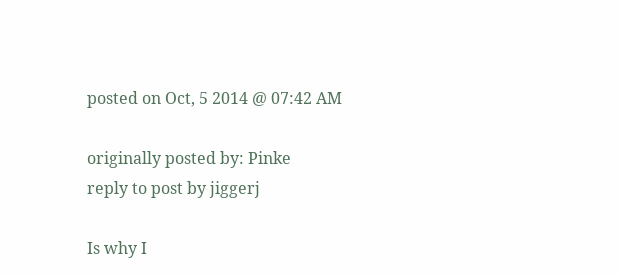posted on Oct, 5 2014 @ 07:42 AM

originally posted by: Pinke
reply to post by jiggerj

Is why I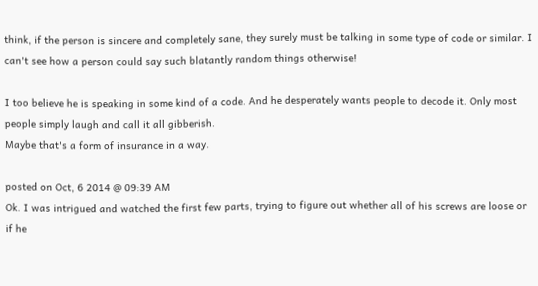think, if the person is sincere and completely sane, they surely must be talking in some type of code or similar. I can't see how a person could say such blatantly random things otherwise!

I too believe he is speaking in some kind of a code. And he desperately wants people to decode it. Only most people simply laugh and call it all gibberish.
Maybe that's a form of insurance in a way.

posted on Oct, 6 2014 @ 09:39 AM
Ok. I was intrigued and watched the first few parts, trying to figure out whether all of his screws are loose or if he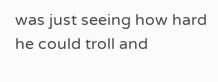was just seeing how hard he could troll and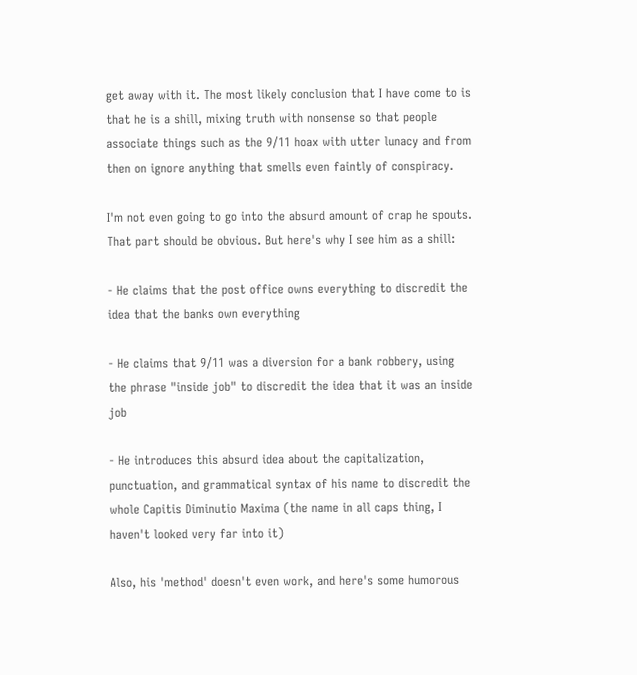get away with it. The most likely conclusion that I have come to is that he is a shill, mixing truth with nonsense so that people associate things such as the 9/11 hoax with utter lunacy and from then on ignore anything that smells even faintly of conspiracy.

I'm not even going to go into the absurd amount of crap he spouts. That part should be obvious. But here's why I see him as a shill:

- He claims that the post office owns everything to discredit the idea that the banks own everything

- He claims that 9/11 was a diversion for a bank robbery, using the phrase "inside job" to discredit the idea that it was an inside job

- He introduces this absurd idea about the capitalization, punctuation, and grammatical syntax of his name to discredit the whole Capitis Diminutio Maxima (the name in all caps thing, I haven't looked very far into it)

Also, his 'method' doesn't even work, and here's some humorous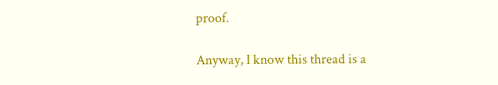proof.

Anyway, I know this thread is a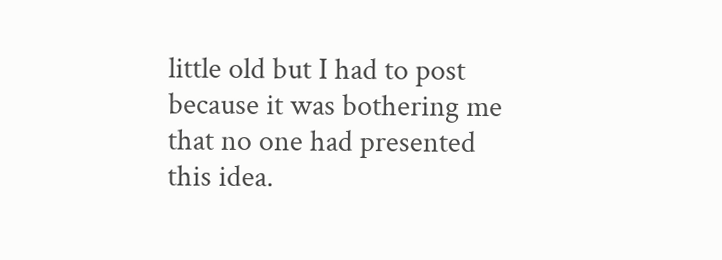little old but I had to post because it was bothering me that no one had presented this idea.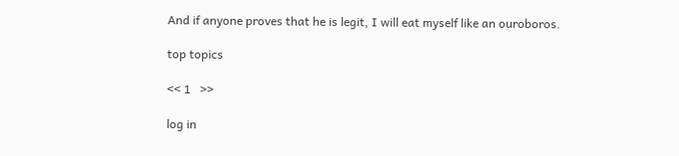And if anyone proves that he is legit, I will eat myself like an ouroboros.

top topics

<< 1   >>

log in